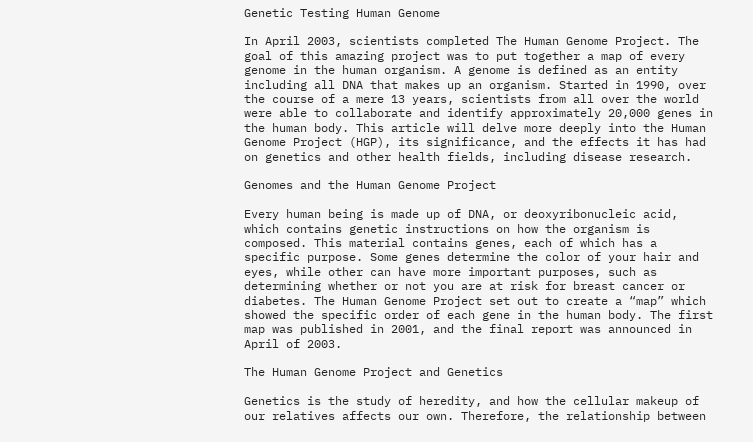Genetic Testing Human Genome

In April 2003, scientists completed The Human Genome Project. The goal of this amazing project was to put together a map of every genome in the human organism. A genome is defined as an entity including all DNA that makes up an organism. Started in 1990, over the course of a mere 13 years, scientists from all over the world were able to collaborate and identify approximately 20,000 genes in the human body. This article will delve more deeply into the Human Genome Project (HGP), its significance, and the effects it has had on genetics and other health fields, including disease research.

Genomes and the Human Genome Project

Every human being is made up of DNA, or deoxyribonucleic acid, which contains genetic instructions on how the organism is composed. This material contains genes, each of which has a specific purpose. Some genes determine the color of your hair and eyes, while other can have more important purposes, such as determining whether or not you are at risk for breast cancer or diabetes. The Human Genome Project set out to create a “map” which showed the specific order of each gene in the human body. The first map was published in 2001, and the final report was announced in April of 2003.

The Human Genome Project and Genetics

Genetics is the study of heredity, and how the cellular makeup of our relatives affects our own. Therefore, the relationship between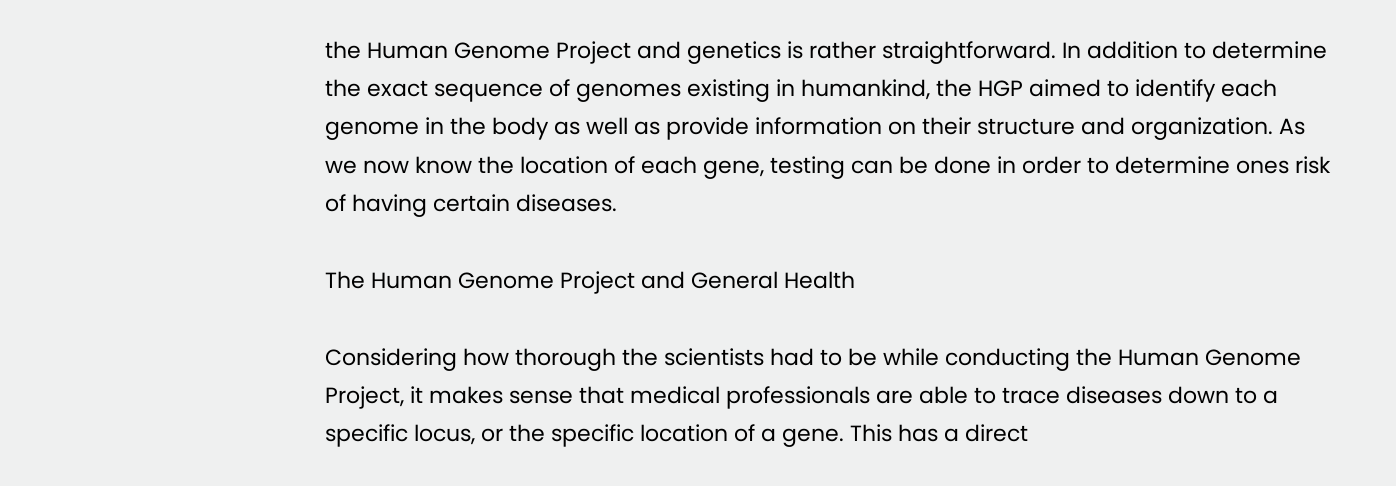the Human Genome Project and genetics is rather straightforward. In addition to determine the exact sequence of genomes existing in humankind, the HGP aimed to identify each genome in the body as well as provide information on their structure and organization. As we now know the location of each gene, testing can be done in order to determine ones risk of having certain diseases.

The Human Genome Project and General Health

Considering how thorough the scientists had to be while conducting the Human Genome Project, it makes sense that medical professionals are able to trace diseases down to a specific locus, or the specific location of a gene. This has a direct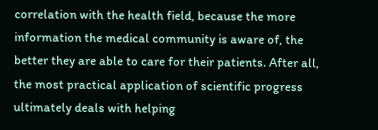correlation with the health field, because the more information the medical community is aware of, the better they are able to care for their patients. After all, the most practical application of scientific progress ultimately deals with helping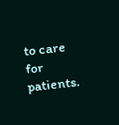to care for patients.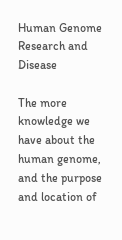Human Genome Research and Disease

The more knowledge we have about the human genome, and the purpose and location of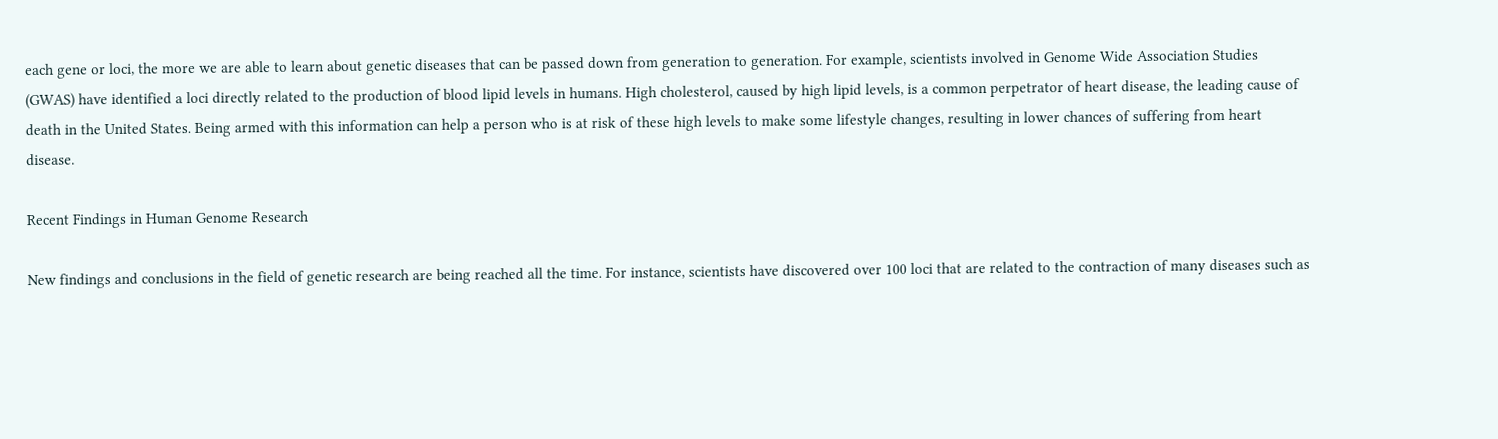each gene or loci, the more we are able to learn about genetic diseases that can be passed down from generation to generation. For example, scientists involved in Genome Wide Association Studies (GWAS) have identified a loci directly related to the production of blood lipid levels in humans. High cholesterol, caused by high lipid levels, is a common perpetrator of heart disease, the leading cause of death in the United States. Being armed with this information can help a person who is at risk of these high levels to make some lifestyle changes, resulting in lower chances of suffering from heart disease.

Recent Findings in Human Genome Research

New findings and conclusions in the field of genetic research are being reached all the time. For instance, scientists have discovered over 100 loci that are related to the contraction of many diseases such as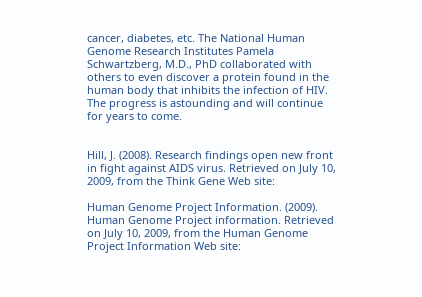cancer, diabetes, etc. The National Human Genome Research Institutes Pamela Schwartzberg, M.D., PhD collaborated with others to even discover a protein found in the human body that inhibits the infection of HIV. The progress is astounding and will continue for years to come.


Hill, J. (2008). Research findings open new front in fight against AIDS virus. Retrieved on July 10, 2009, from the Think Gene Web site:

Human Genome Project Information. (2009). Human Genome Project information. Retrieved on July 10, 2009, from the Human Genome Project Information Web site: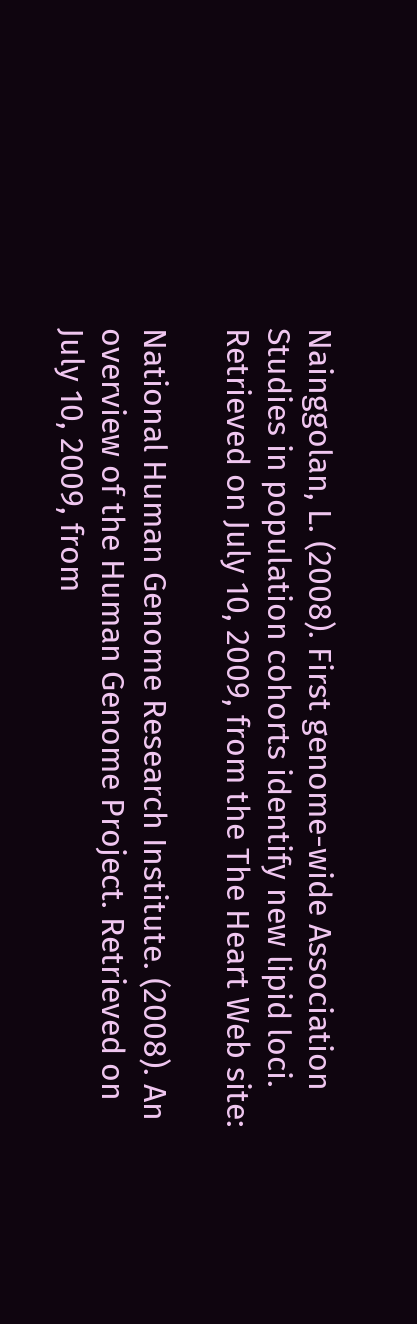Nainggolan, L. (2008). First genome-wide Association Studies in population cohorts identify new lipid loci. Retrieved on July 10, 2009, from the The Heart Web site:

National Human Genome Research Institute. (2008). An overview of the Human Genome Project. Retrieved on July 10, 2009, from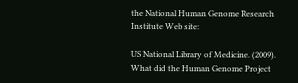the National Human Genome Research Institute Web site:

US National Library of Medicine. (2009). What did the Human Genome Project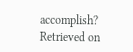accomplish? Retrieved on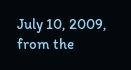July 10, 2009, from the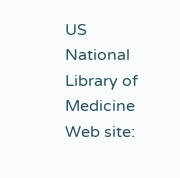US National Library of Medicine Web site: